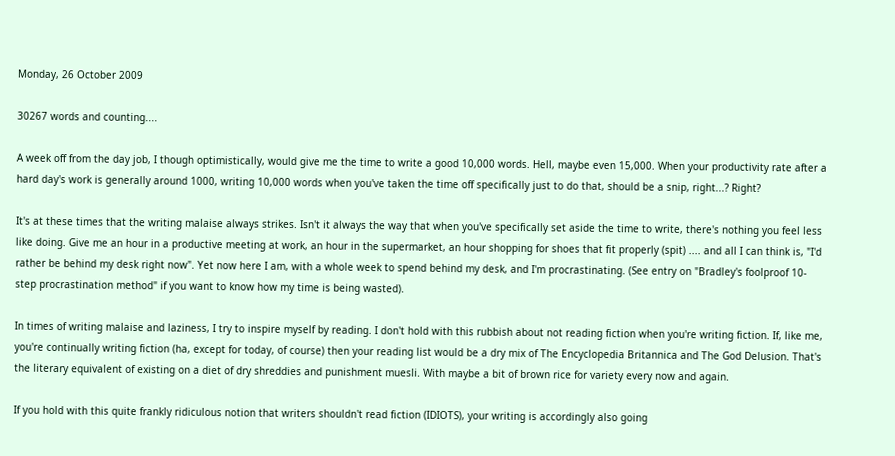Monday, 26 October 2009

30267 words and counting....

A week off from the day job, I though optimistically, would give me the time to write a good 10,000 words. Hell, maybe even 15,000. When your productivity rate after a hard day's work is generally around 1000, writing 10,000 words when you've taken the time off specifically just to do that, should be a snip, right...? Right?

It's at these times that the writing malaise always strikes. Isn't it always the way that when you've specifically set aside the time to write, there's nothing you feel less like doing. Give me an hour in a productive meeting at work, an hour in the supermarket, an hour shopping for shoes that fit properly (spit) .... and all I can think is, "I'd rather be behind my desk right now". Yet now here I am, with a whole week to spend behind my desk, and I'm procrastinating. (See entry on "Bradley's foolproof 10-step procrastination method" if you want to know how my time is being wasted).

In times of writing malaise and laziness, I try to inspire myself by reading. I don't hold with this rubbish about not reading fiction when you're writing fiction. If, like me, you're continually writing fiction (ha, except for today, of course) then your reading list would be a dry mix of The Encyclopedia Britannica and The God Delusion. That's the literary equivalent of existing on a diet of dry shreddies and punishment muesli. With maybe a bit of brown rice for variety every now and again.

If you hold with this quite frankly ridiculous notion that writers shouldn't read fiction (IDIOTS), your writing is accordingly also going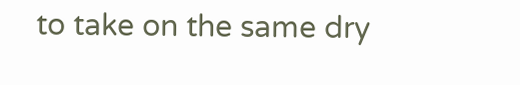to take on the same dry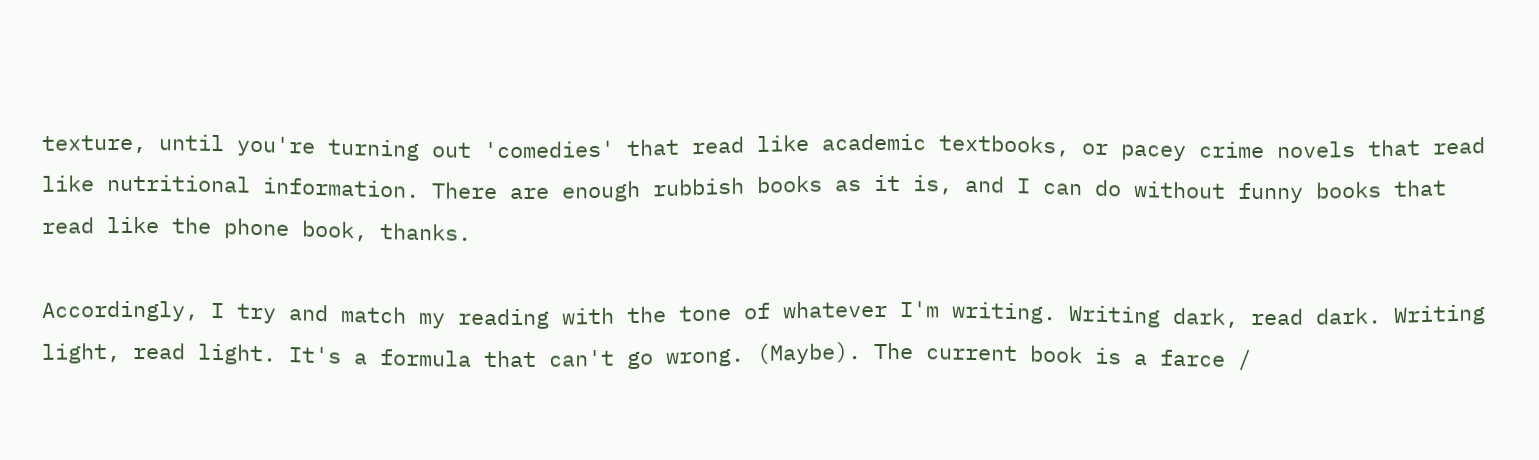texture, until you're turning out 'comedies' that read like academic textbooks, or pacey crime novels that read like nutritional information. There are enough rubbish books as it is, and I can do without funny books that read like the phone book, thanks.

Accordingly, I try and match my reading with the tone of whatever I'm writing. Writing dark, read dark. Writing light, read light. It's a formula that can't go wrong. (Maybe). The current book is a farce /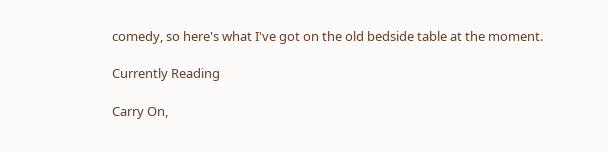comedy, so here's what I've got on the old bedside table at the moment.

Currently Reading

Carry On,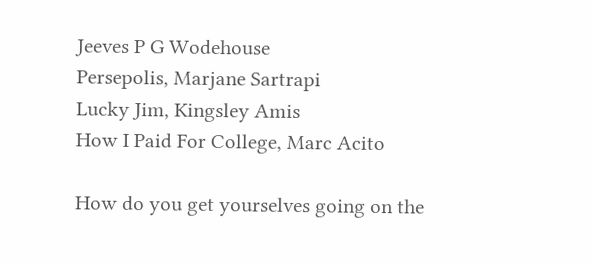Jeeves P G Wodehouse
Persepolis, Marjane Sartrapi
Lucky Jim, Kingsley Amis
How I Paid For College, Marc Acito

How do you get yourselves going on the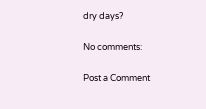dry days?

No comments:

Post a Comment